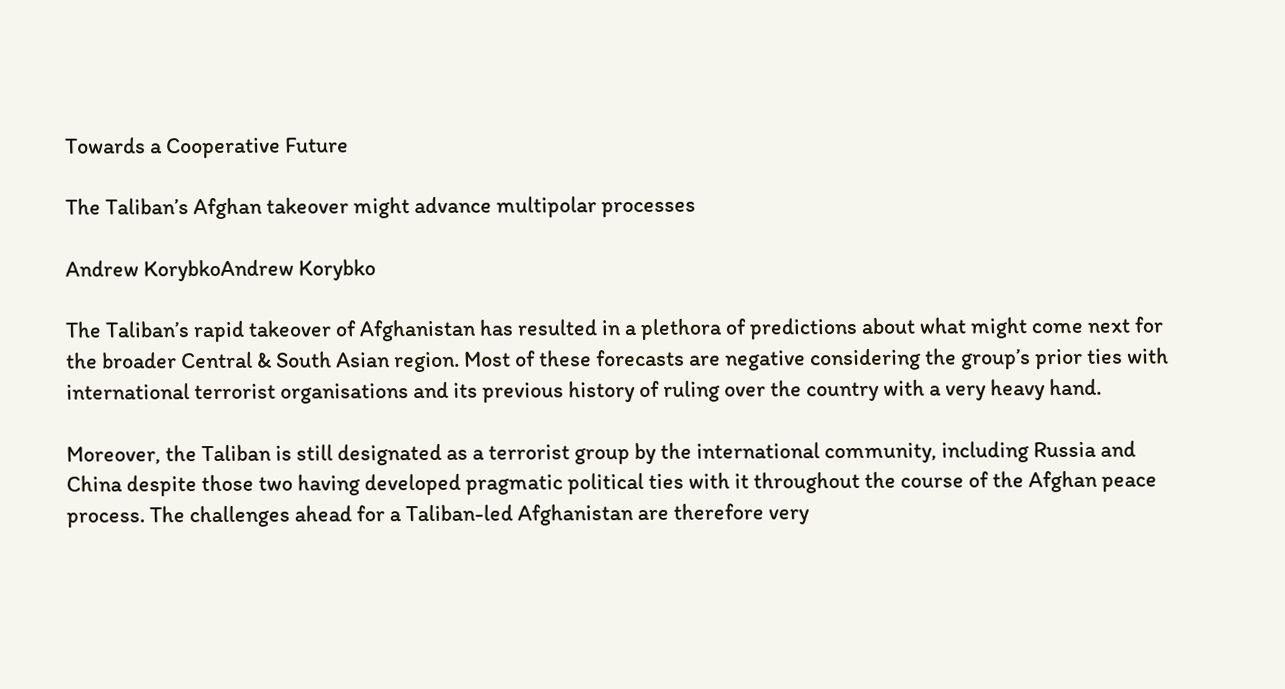Towards a Cooperative Future

The Taliban’s Afghan takeover might advance multipolar processes

Andrew KorybkoAndrew Korybko

The Taliban’s rapid takeover of Afghanistan has resulted in a plethora of predictions about what might come next for the broader Central & South Asian region. Most of these forecasts are negative considering the group’s prior ties with international terrorist organisations and its previous history of ruling over the country with a very heavy hand.

Moreover, the Taliban is still designated as a terrorist group by the international community, including Russia and China despite those two having developed pragmatic political ties with it throughout the course of the Afghan peace process. The challenges ahead for a Taliban-led Afghanistan are therefore very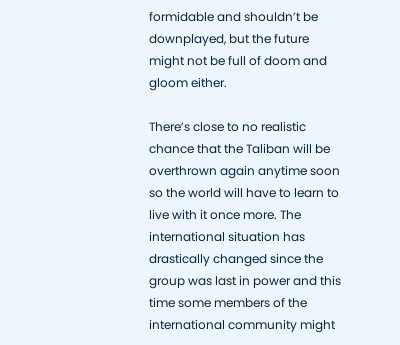formidable and shouldn’t be downplayed, but the future might not be full of doom and gloom either.

There’s close to no realistic chance that the Taliban will be overthrown again anytime soon so the world will have to learn to live with it once more. The international situation has drastically changed since the group was last in power and this time some members of the international community might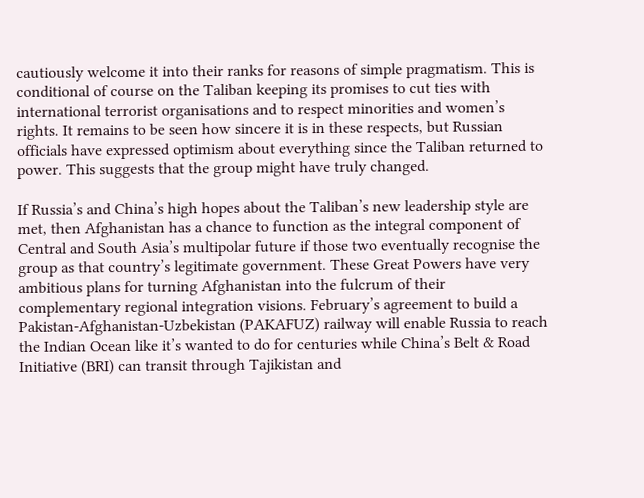cautiously welcome it into their ranks for reasons of simple pragmatism. This is conditional of course on the Taliban keeping its promises to cut ties with international terrorist organisations and to respect minorities and women’s rights. It remains to be seen how sincere it is in these respects, but Russian officials have expressed optimism about everything since the Taliban returned to power. This suggests that the group might have truly changed.

If Russia’s and China’s high hopes about the Taliban’s new leadership style are met, then Afghanistan has a chance to function as the integral component of Central and South Asia’s multipolar future if those two eventually recognise the group as that country’s legitimate government. These Great Powers have very ambitious plans for turning Afghanistan into the fulcrum of their complementary regional integration visions. February’s agreement to build a Pakistan-Afghanistan-Uzbekistan (PAKAFUZ) railway will enable Russia to reach the Indian Ocean like it’s wanted to do for centuries while China’s Belt & Road Initiative (BRI) can transit through Tajikistan and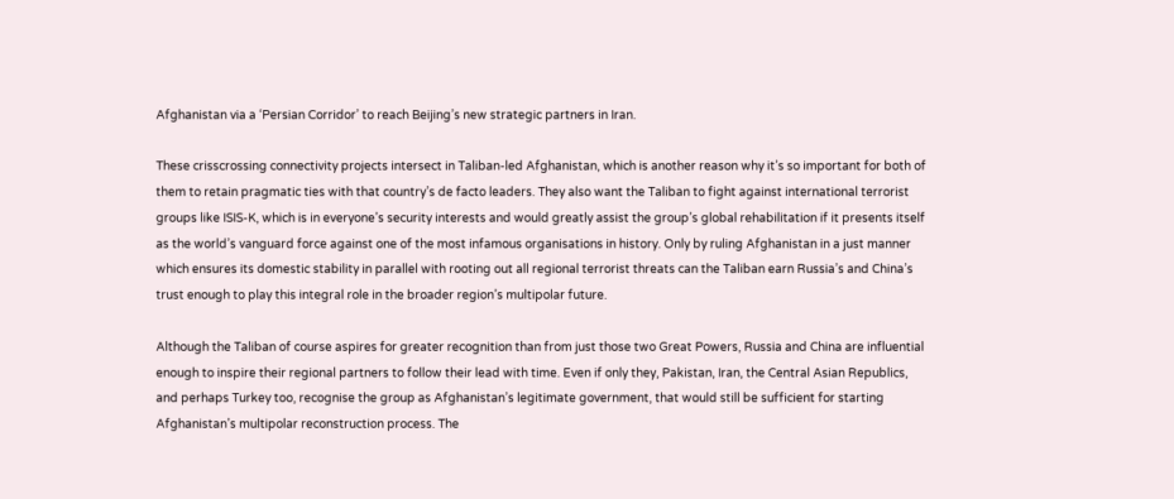Afghanistan via a ‘Persian Corridor’ to reach Beijing’s new strategic partners in Iran.

These crisscrossing connectivity projects intersect in Taliban-led Afghanistan, which is another reason why it’s so important for both of them to retain pragmatic ties with that country’s de facto leaders. They also want the Taliban to fight against international terrorist groups like ISIS-K, which is in everyone’s security interests and would greatly assist the group’s global rehabilitation if it presents itself as the world’s vanguard force against one of the most infamous organisations in history. Only by ruling Afghanistan in a just manner which ensures its domestic stability in parallel with rooting out all regional terrorist threats can the Taliban earn Russia’s and China’s trust enough to play this integral role in the broader region’s multipolar future.

Although the Taliban of course aspires for greater recognition than from just those two Great Powers, Russia and China are influential enough to inspire their regional partners to follow their lead with time. Even if only they, Pakistan, Iran, the Central Asian Republics, and perhaps Turkey too, recognise the group as Afghanistan’s legitimate government, that would still be sufficient for starting Afghanistan’s multipolar reconstruction process. The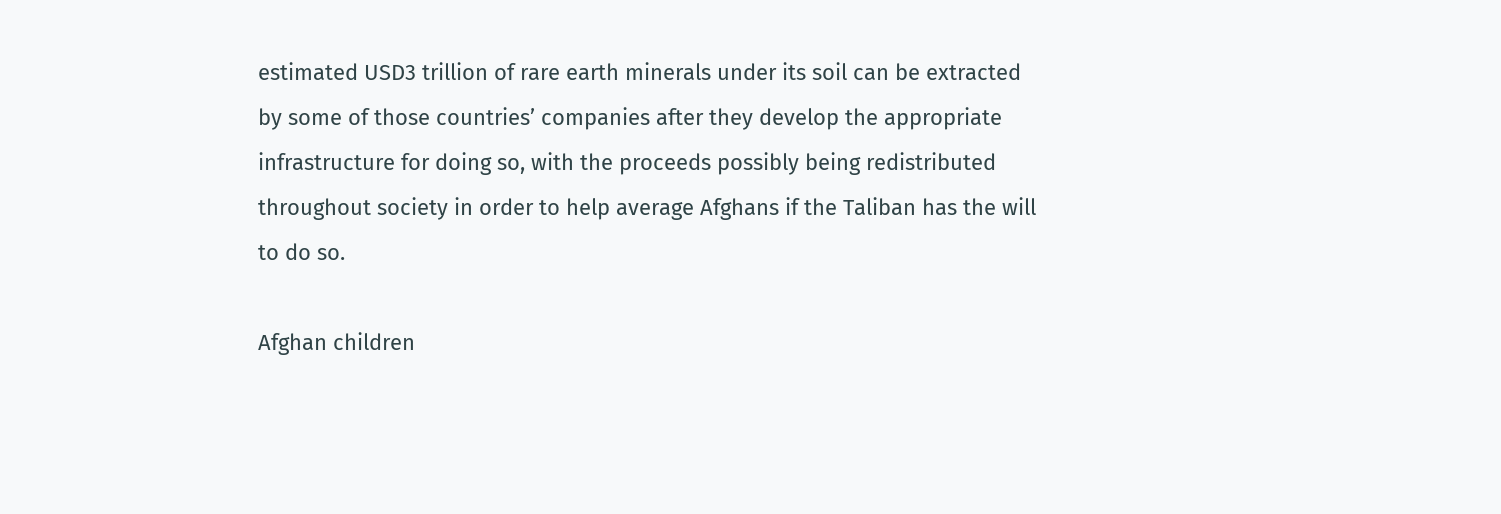estimated USD3 trillion of rare earth minerals under its soil can be extracted by some of those countries’ companies after they develop the appropriate infrastructure for doing so, with the proceeds possibly being redistributed throughout society in order to help average Afghans if the Taliban has the will to do so.

Afghan children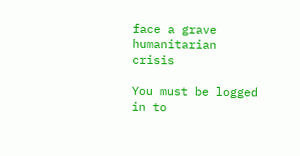face a grave humanitarian crisis

You must be logged in to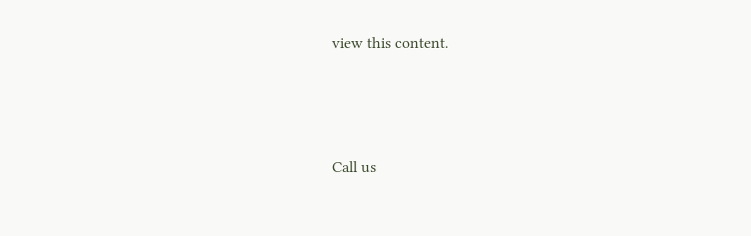view this content.





Call us